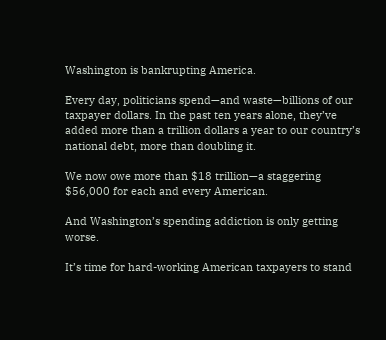Washington is bankrupting America.

Every day, politicians spend—and waste—billions of our taxpayer dollars. In the past ten years alone, they’ve added more than a trillion dollars a year to our country’s national debt, more than doubling it.

We now owe more than $18 trillion—a staggering $56,000 for each and every American.

And Washington’s spending addiction is only getting worse.

It’s time for hard-working American taxpayers to stand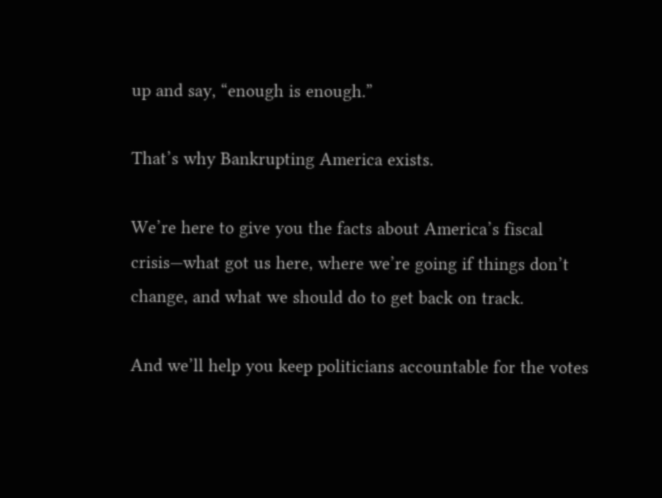up and say, “enough is enough.”

That’s why Bankrupting America exists.

We’re here to give you the facts about America’s fiscal crisis—what got us here, where we’re going if things don’t change, and what we should do to get back on track.

And we’ll help you keep politicians accountable for the votes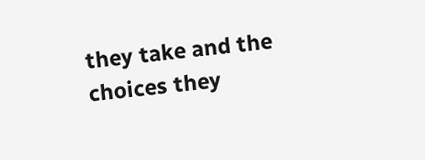they take and the choices they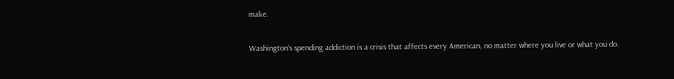make.

Washington’s spending addiction is a crisis that affects every American, no matter where you live or what you do.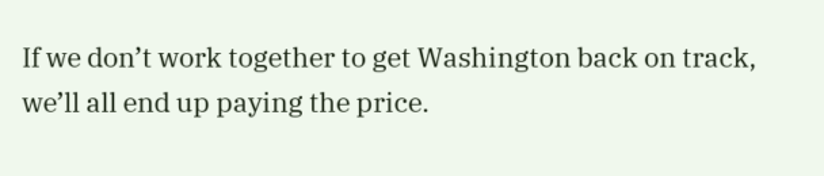If we don’t work together to get Washington back on track, we’ll all end up paying the price.